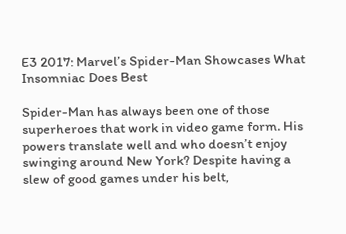E3 2017: Marvel’s Spider-Man Showcases What Insomniac Does Best

Spider-Man has always been one of those superheroes that work in video game form. His powers translate well and who doesn’t enjoy swinging around New York? Despite having a slew of good games under his belt,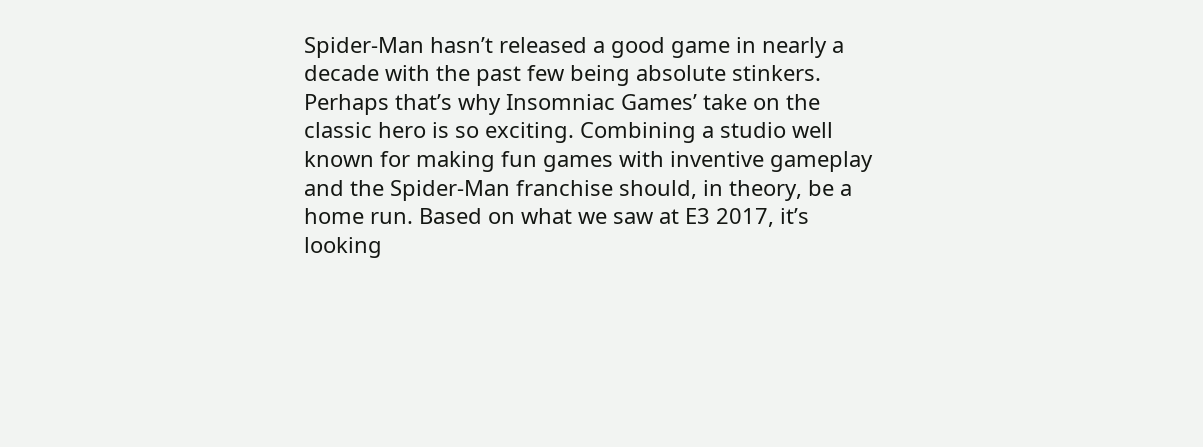Spider-Man hasn’t released a good game in nearly a decade with the past few being absolute stinkers. Perhaps that’s why Insomniac Games’ take on the classic hero is so exciting. Combining a studio well known for making fun games with inventive gameplay and the Spider-Man franchise should, in theory, be a home run. Based on what we saw at E3 2017, it’s looking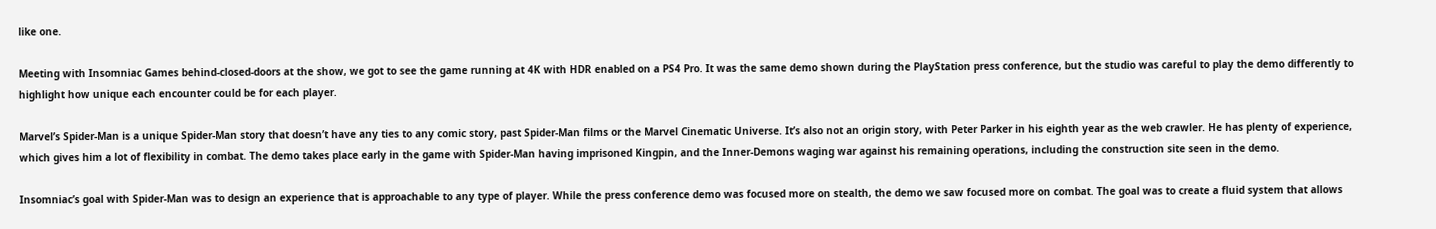like one.

Meeting with Insomniac Games behind-closed-doors at the show, we got to see the game running at 4K with HDR enabled on a PS4 Pro. It was the same demo shown during the PlayStation press conference, but the studio was careful to play the demo differently to highlight how unique each encounter could be for each player.

Marvel’s Spider-Man is a unique Spider-Man story that doesn’t have any ties to any comic story, past Spider-Man films or the Marvel Cinematic Universe. It’s also not an origin story, with Peter Parker in his eighth year as the web crawler. He has plenty of experience, which gives him a lot of flexibility in combat. The demo takes place early in the game with Spider-Man having imprisoned Kingpin, and the Inner-Demons waging war against his remaining operations, including the construction site seen in the demo.

Insomniac’s goal with Spider-Man was to design an experience that is approachable to any type of player. While the press conference demo was focused more on stealth, the demo we saw focused more on combat. The goal was to create a fluid system that allows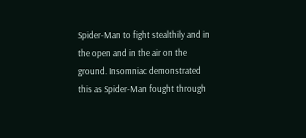Spider-Man to fight stealthily and in the open and in the air on the ground. Insomniac demonstrated this as Spider-Man fought through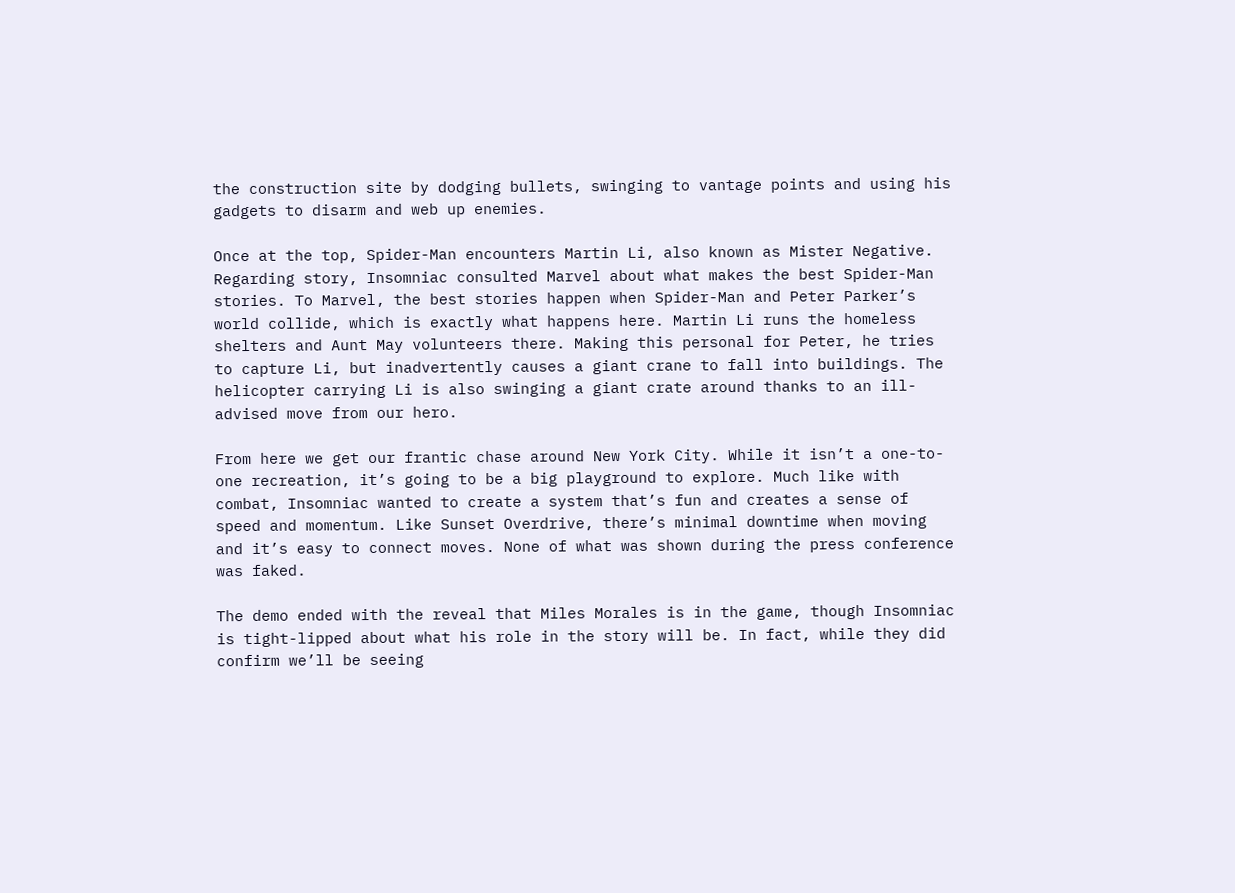the construction site by dodging bullets, swinging to vantage points and using his gadgets to disarm and web up enemies.

Once at the top, Spider-Man encounters Martin Li, also known as Mister Negative. Regarding story, Insomniac consulted Marvel about what makes the best Spider-Man stories. To Marvel, the best stories happen when Spider-Man and Peter Parker’s world collide, which is exactly what happens here. Martin Li runs the homeless shelters and Aunt May volunteers there. Making this personal for Peter, he tries to capture Li, but inadvertently causes a giant crane to fall into buildings. The helicopter carrying Li is also swinging a giant crate around thanks to an ill-advised move from our hero.

From here we get our frantic chase around New York City. While it isn’t a one-to-one recreation, it’s going to be a big playground to explore. Much like with combat, Insomniac wanted to create a system that’s fun and creates a sense of speed and momentum. Like Sunset Overdrive, there’s minimal downtime when moving and it’s easy to connect moves. None of what was shown during the press conference was faked.

The demo ended with the reveal that Miles Morales is in the game, though Insomniac is tight-lipped about what his role in the story will be. In fact, while they did confirm we’ll be seeing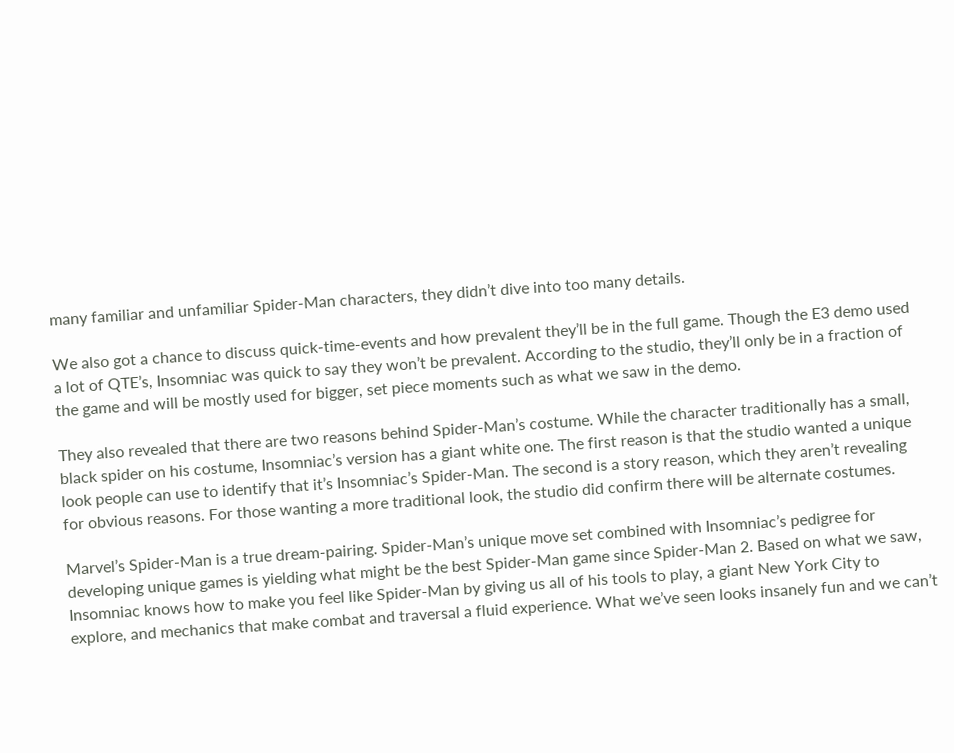many familiar and unfamiliar Spider-Man characters, they didn’t dive into too many details.

We also got a chance to discuss quick-time-events and how prevalent they’ll be in the full game. Though the E3 demo used a lot of QTE’s, Insomniac was quick to say they won’t be prevalent. According to the studio, they’ll only be in a fraction of the game and will be mostly used for bigger, set piece moments such as what we saw in the demo.

They also revealed that there are two reasons behind Spider-Man’s costume. While the character traditionally has a small, black spider on his costume, Insomniac’s version has a giant white one. The first reason is that the studio wanted a unique look people can use to identify that it’s Insomniac’s Spider-Man. The second is a story reason, which they aren’t revealing for obvious reasons. For those wanting a more traditional look, the studio did confirm there will be alternate costumes.

Marvel’s Spider-Man is a true dream-pairing. Spider-Man’s unique move set combined with Insomniac’s pedigree for developing unique games is yielding what might be the best Spider-Man game since Spider-Man 2. Based on what we saw, Insomniac knows how to make you feel like Spider-Man by giving us all of his tools to play, a giant New York City to explore, and mechanics that make combat and traversal a fluid experience. What we’ve seen looks insanely fun and we can’t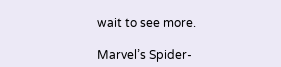wait to see more.

Marvel’s Spider-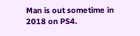Man is out sometime in 2018 on PS4.